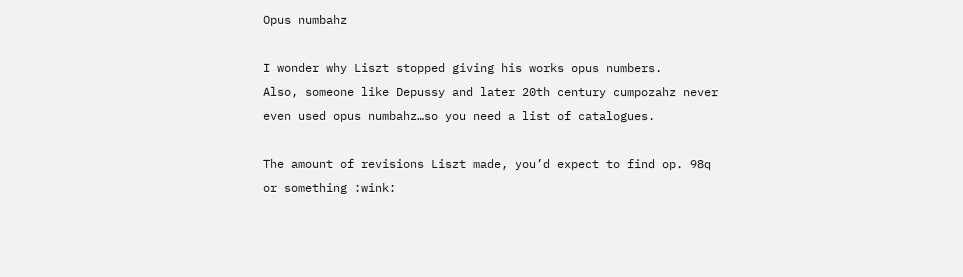Opus numbahz

I wonder why Liszt stopped giving his works opus numbers.
Also, someone like Depussy and later 20th century cumpozahz never even used opus numbahz…so you need a list of catalogues.

The amount of revisions Liszt made, you’d expect to find op. 98q or something :wink: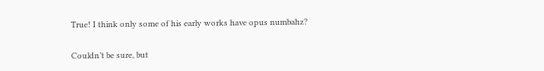True! I think only some of his early works have opus numbahz?

Couldn’t be sure, but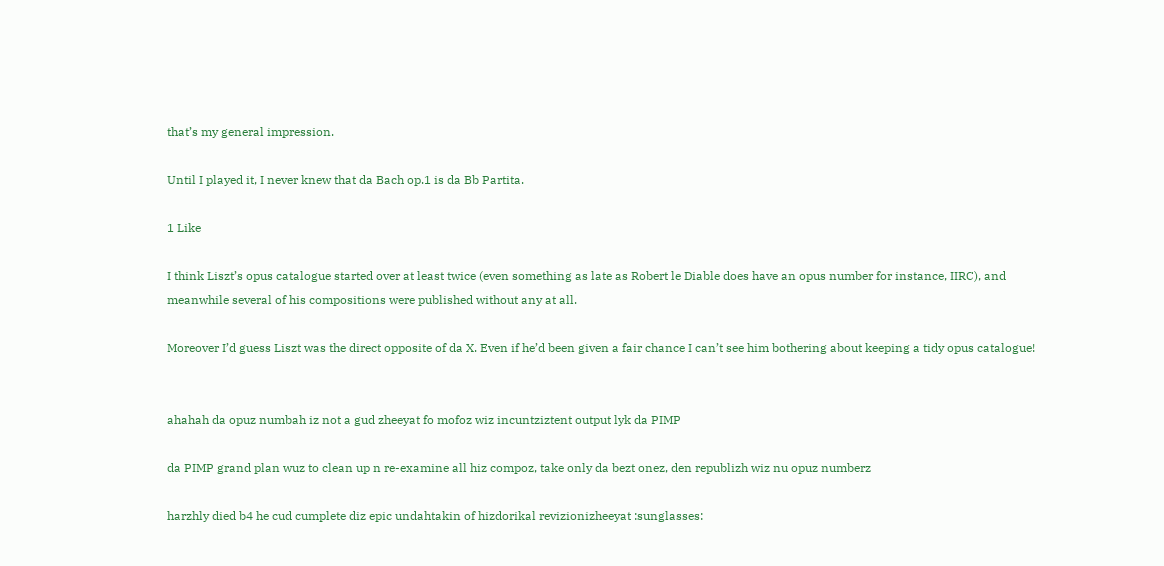that’s my general impression.

Until I played it, I never knew that da Bach op.1 is da Bb Partita.

1 Like

I think Liszt’s opus catalogue started over at least twice (even something as late as Robert le Diable does have an opus number for instance, IIRC), and meanwhile several of his compositions were published without any at all.

Moreover I’d guess Liszt was the direct opposite of da X. Even if he’d been given a fair chance I can’t see him bothering about keeping a tidy opus catalogue!


ahahah da opuz numbah iz not a gud zheeyat fo mofoz wiz incuntziztent output lyk da PIMP

da PIMP grand plan wuz to clean up n re-examine all hiz compoz, take only da bezt onez, den republizh wiz nu opuz numberz

harzhly died b4 he cud cumplete diz epic undahtakin of hizdorikal revizionizheeyat :sunglasses: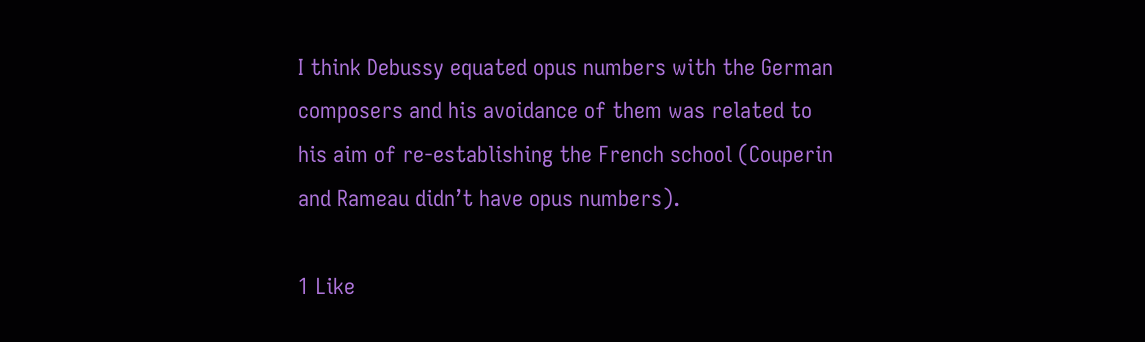I think Debussy equated opus numbers with the German composers and his avoidance of them was related to his aim of re-establishing the French school (Couperin and Rameau didn’t have opus numbers).

1 Like